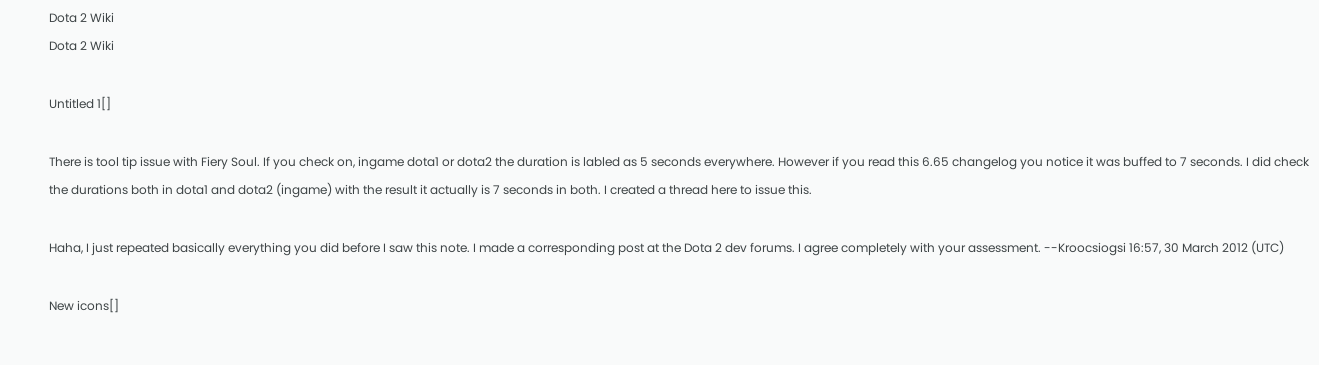Dota 2 Wiki
Dota 2 Wiki

Untitled 1[]

There is tool tip issue with Fiery Soul. If you check on, ingame dota1 or dota2 the duration is labled as 5 seconds everywhere. However if you read this 6.65 changelog you notice it was buffed to 7 seconds. I did check the durations both in dota1 and dota2 (ingame) with the result it actually is 7 seconds in both. I created a thread here to issue this.

Haha, I just repeated basically everything you did before I saw this note. I made a corresponding post at the Dota 2 dev forums. I agree completely with your assessment. --Kroocsiogsi 16:57, 30 March 2012 (UTC)

New icons[]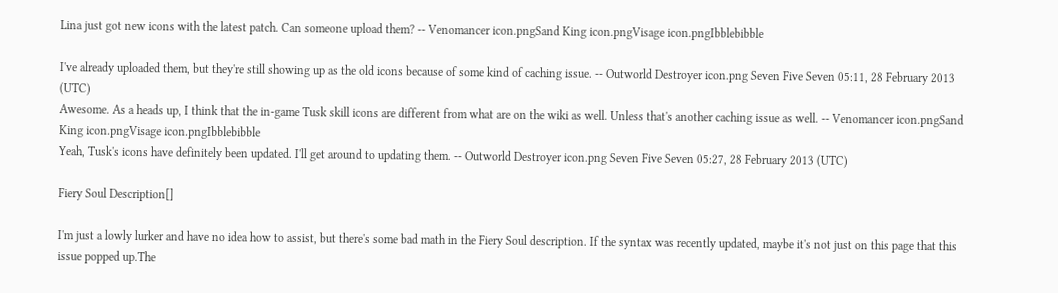Lina just got new icons with the latest patch. Can someone upload them? -- Venomancer icon.pngSand King icon.pngVisage icon.pngIbblebibble

I've already uploaded them, but they're still showing up as the old icons because of some kind of caching issue. -- Outworld Destroyer icon.png Seven Five Seven 05:11, 28 February 2013 (UTC)
Awesome. As a heads up, I think that the in-game Tusk skill icons are different from what are on the wiki as well. Unless that's another caching issue as well. -- Venomancer icon.pngSand King icon.pngVisage icon.pngIbblebibble
Yeah, Tusk's icons have definitely been updated. I'll get around to updating them. -- Outworld Destroyer icon.png Seven Five Seven 05:27, 28 February 2013 (UTC)

Fiery Soul Description[]

I'm just a lowly lurker and have no idea how to assist, but there's some bad math in the Fiery Soul description. If the syntax was recently updated, maybe it's not just on this page that this issue popped up.The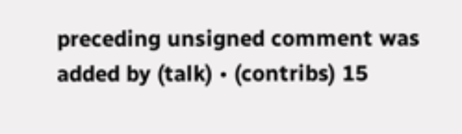preceding unsigned comment was added by (talk) • (contribs) 15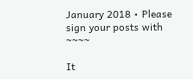January 2018 • Please sign your posts with ~~~~

It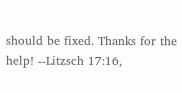should be fixed. Thanks for the help! --Litzsch 17:16,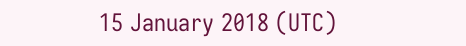15 January 2018 (UTC)